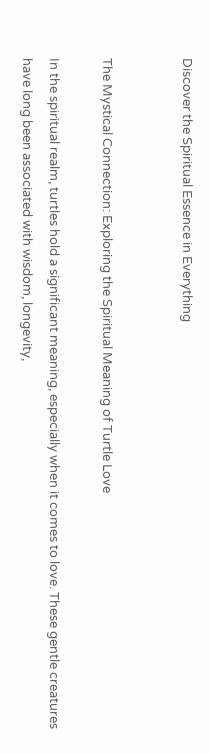Discover the Spiritual Essence in Everything


The Mystical Connection: Exploring the Spiritual Meaning of Turtle Love

In the spiritual realm, turtles hold a significant meaning, especially when it comes to love. These gentle creatures have long been associated with wisdom, longevity,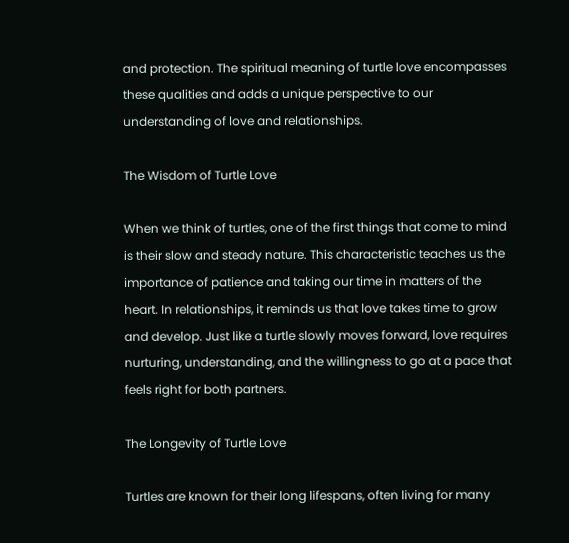and protection. The spiritual meaning of turtle love encompasses these qualities and adds a unique perspective to our understanding of love and relationships.

The Wisdom of Turtle Love

When we think of turtles, one of the first things that come to mind is their slow and steady nature. This characteristic teaches us the importance of patience and taking our time in matters of the heart. In relationships, it reminds us that love takes time to grow and develop. Just like a turtle slowly moves forward, love requires nurturing, understanding, and the willingness to go at a pace that feels right for both partners.

The Longevity of Turtle Love

Turtles are known for their long lifespans, often living for many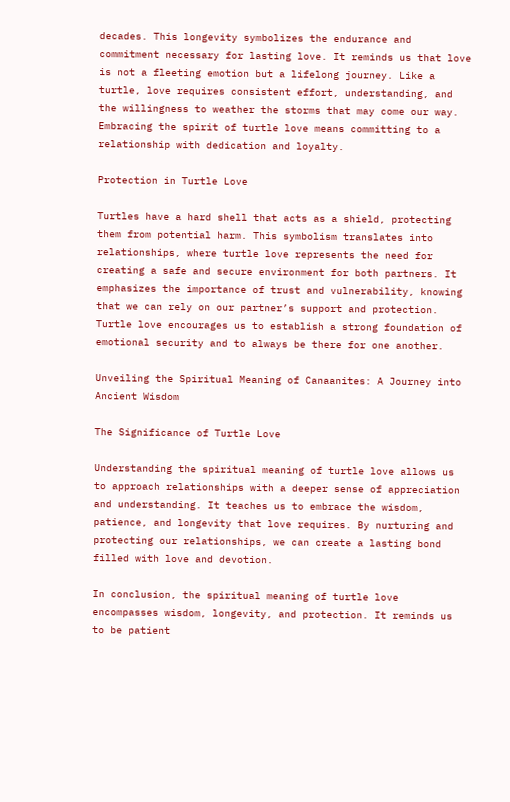decades. This longevity symbolizes the endurance and commitment necessary for lasting love. It reminds us that love is not a fleeting emotion but a lifelong journey. Like a turtle, love requires consistent effort, understanding, and the willingness to weather the storms that may come our way. Embracing the spirit of turtle love means committing to a relationship with dedication and loyalty.

Protection in Turtle Love

Turtles have a hard shell that acts as a shield, protecting them from potential harm. This symbolism translates into relationships, where turtle love represents the need for creating a safe and secure environment for both partners. It emphasizes the importance of trust and vulnerability, knowing that we can rely on our partner’s support and protection. Turtle love encourages us to establish a strong foundation of emotional security and to always be there for one another.

Unveiling the Spiritual Meaning of Canaanites: A Journey into Ancient Wisdom

The Significance of Turtle Love

Understanding the spiritual meaning of turtle love allows us to approach relationships with a deeper sense of appreciation and understanding. It teaches us to embrace the wisdom, patience, and longevity that love requires. By nurturing and protecting our relationships, we can create a lasting bond filled with love and devotion.

In conclusion, the spiritual meaning of turtle love encompasses wisdom, longevity, and protection. It reminds us to be patient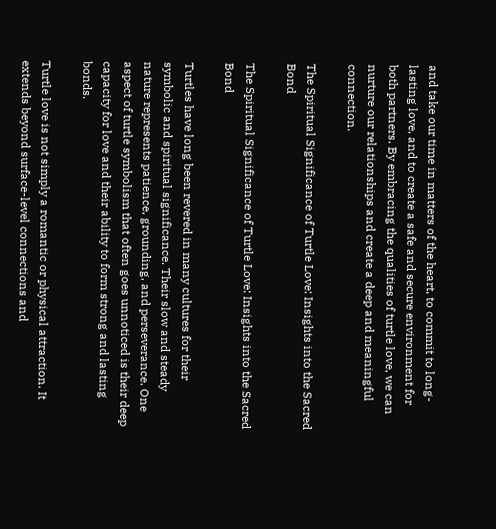and take our time in matters of the heart, to commit to long-lasting love, and to create a safe and secure environment for both partners. By embracing the qualities of turtle love, we can nurture our relationships and create a deep and meaningful connection.

The Spiritual Significance of Turtle Love: Insights into the Sacred Bond

The Spiritual Significance of Turtle Love: Insights into the Sacred Bond

Turtles have long been revered in many cultures for their symbolic and spiritual significance. Their slow and steady nature represents patience, grounding, and perseverance. One aspect of turtle symbolism that often goes unnoticed is their deep capacity for love and their ability to form strong and lasting bonds.

Turtle love is not simply a romantic or physical attraction. It extends beyond surface-level connections and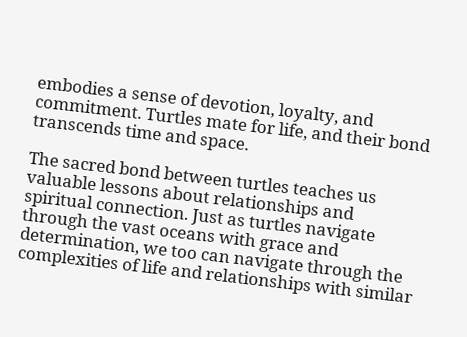embodies a sense of devotion, loyalty, and commitment. Turtles mate for life, and their bond transcends time and space.

The sacred bond between turtles teaches us valuable lessons about relationships and spiritual connection. Just as turtles navigate through the vast oceans with grace and determination, we too can navigate through the complexities of life and relationships with similar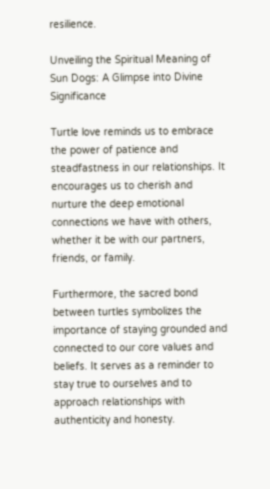resilience.

Unveiling the Spiritual Meaning of Sun Dogs: A Glimpse into Divine Significance

Turtle love reminds us to embrace the power of patience and steadfastness in our relationships. It encourages us to cherish and nurture the deep emotional connections we have with others, whether it be with our partners, friends, or family.

Furthermore, the sacred bond between turtles symbolizes the importance of staying grounded and connected to our core values and beliefs. It serves as a reminder to stay true to ourselves and to approach relationships with authenticity and honesty.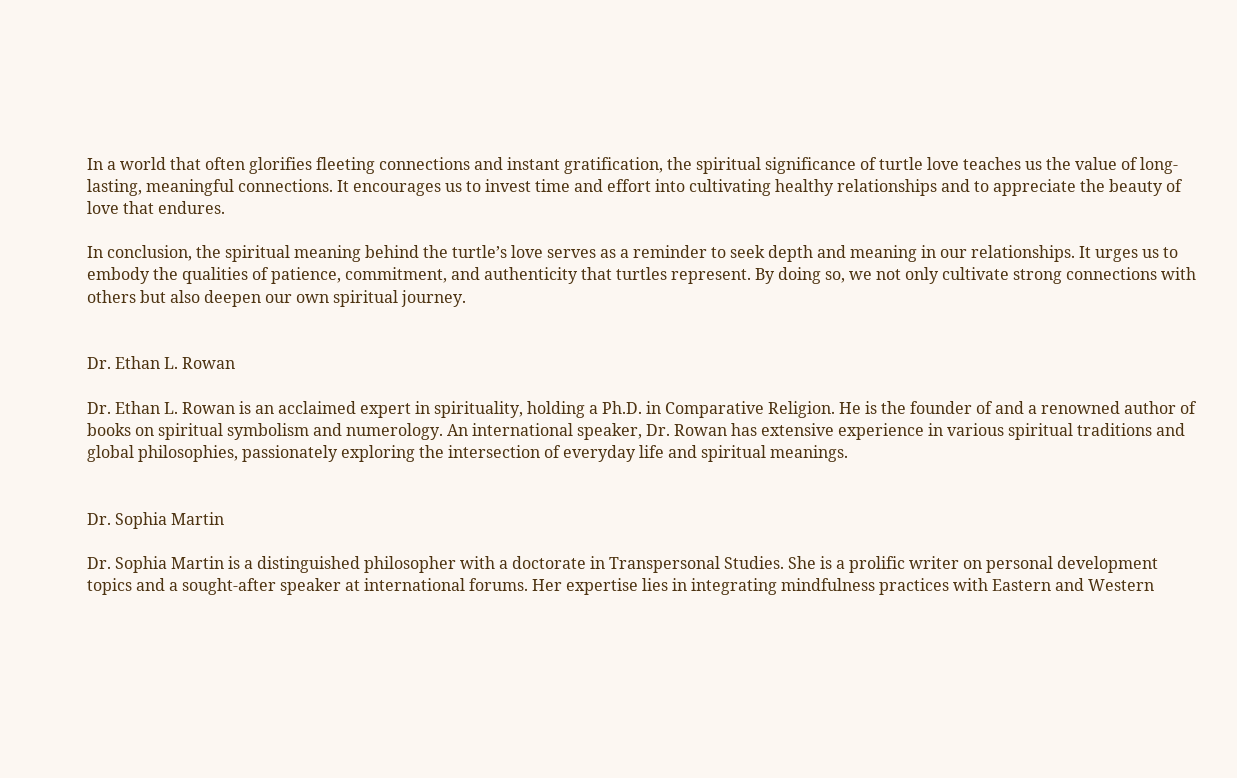In a world that often glorifies fleeting connections and instant gratification, the spiritual significance of turtle love teaches us the value of long-lasting, meaningful connections. It encourages us to invest time and effort into cultivating healthy relationships and to appreciate the beauty of love that endures.

In conclusion, the spiritual meaning behind the turtle’s love serves as a reminder to seek depth and meaning in our relationships. It urges us to embody the qualities of patience, commitment, and authenticity that turtles represent. By doing so, we not only cultivate strong connections with others but also deepen our own spiritual journey.


Dr. Ethan L. Rowan

Dr. Ethan L. Rowan is an acclaimed expert in spirituality, holding a Ph.D. in Comparative Religion. He is the founder of and a renowned author of books on spiritual symbolism and numerology. An international speaker, Dr. Rowan has extensive experience in various spiritual traditions and global philosophies, passionately exploring the intersection of everyday life and spiritual meanings.


Dr. Sophia Martin

Dr. Sophia Martin is a distinguished philosopher with a doctorate in Transpersonal Studies. She is a prolific writer on personal development topics and a sought-after speaker at international forums. Her expertise lies in integrating mindfulness practices with Eastern and Western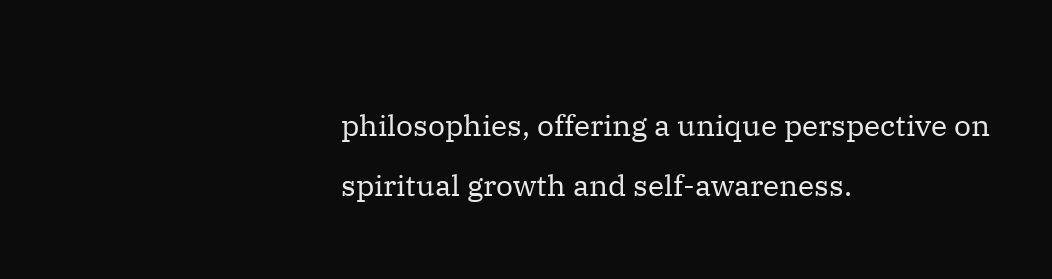philosophies, offering a unique perspective on spiritual growth and self-awareness.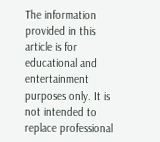The information provided in this article is for educational and entertainment purposes only. It is not intended to replace professional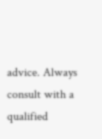advice. Always consult with a qualified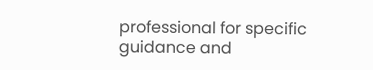professional for specific guidance and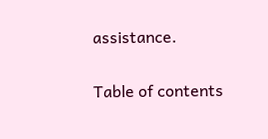assistance.

Table of contents